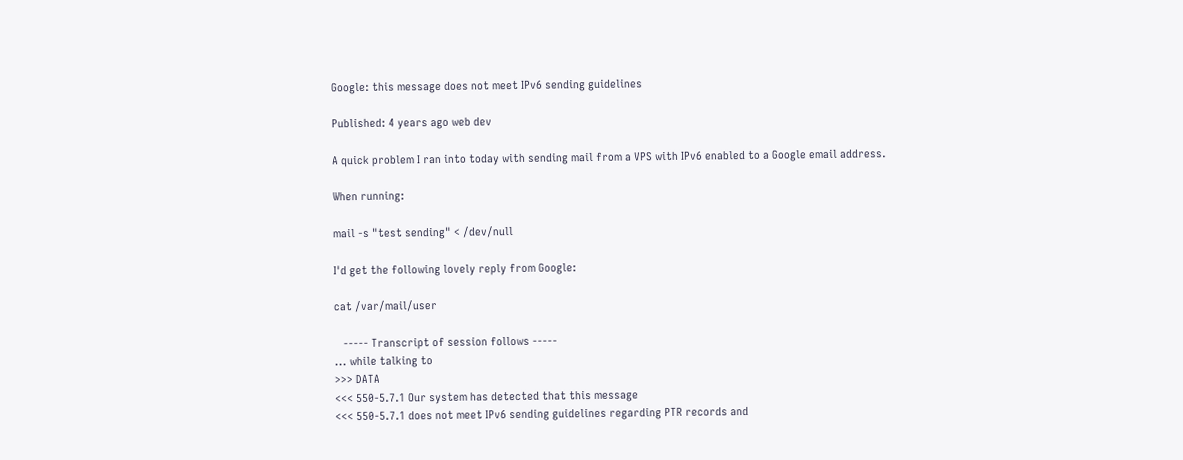Google: this message does not meet IPv6 sending guidelines

Published: 4 years ago web dev

A quick problem I ran into today with sending mail from a VPS with IPv6 enabled to a Google email address.

When running:

mail -s "test sending" < /dev/null

I'd get the following lovely reply from Google:

cat /var/mail/user

   ----- Transcript of session follows -----
... while talking to
>>> DATA
<<< 550-5.7.1 Our system has detected that this message
<<< 550-5.7.1 does not meet IPv6 sending guidelines regarding PTR records and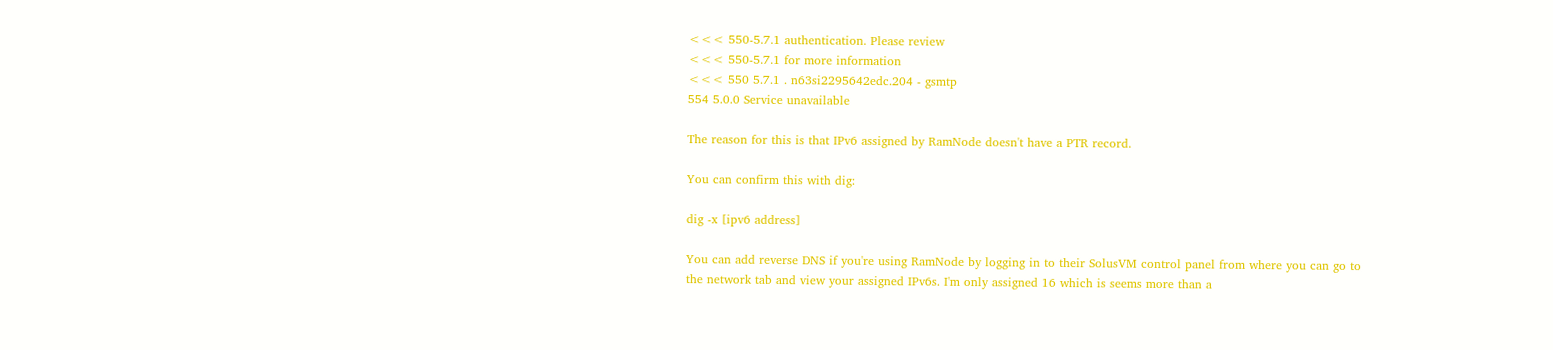<<< 550-5.7.1 authentication. Please review
<<< 550-5.7.1 for more information
<<< 550 5.7.1 . n63si2295642edc.204 - gsmtp
554 5.0.0 Service unavailable

The reason for this is that IPv6 assigned by RamNode doesn't have a PTR record.

You can confirm this with dig:

dig -x [ipv6 address]

You can add reverse DNS if you're using RamNode by logging in to their SolusVM control panel from where you can go to the network tab and view your assigned IPv6s. I'm only assigned 16 which is seems more than a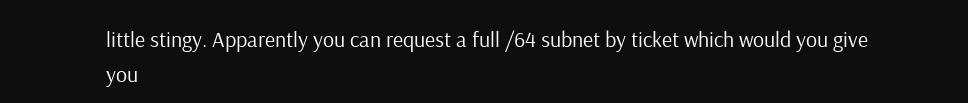little stingy. Apparently you can request a full /64 subnet by ticket which would you give you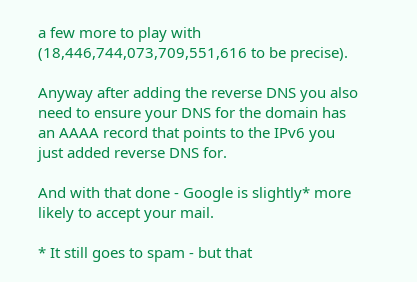a few more to play with (18,446,744,073,709,551,616 to be precise).

Anyway after adding the reverse DNS you also need to ensure your DNS for the domain has an AAAA record that points to the IPv6 you just added reverse DNS for.

And with that done - Google is slightly* more likely to accept your mail.

* It still goes to spam - but that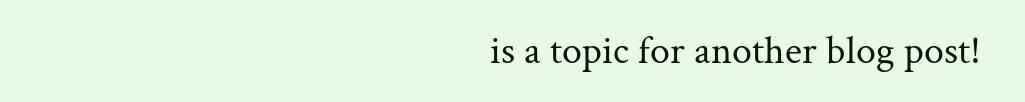is a topic for another blog post!